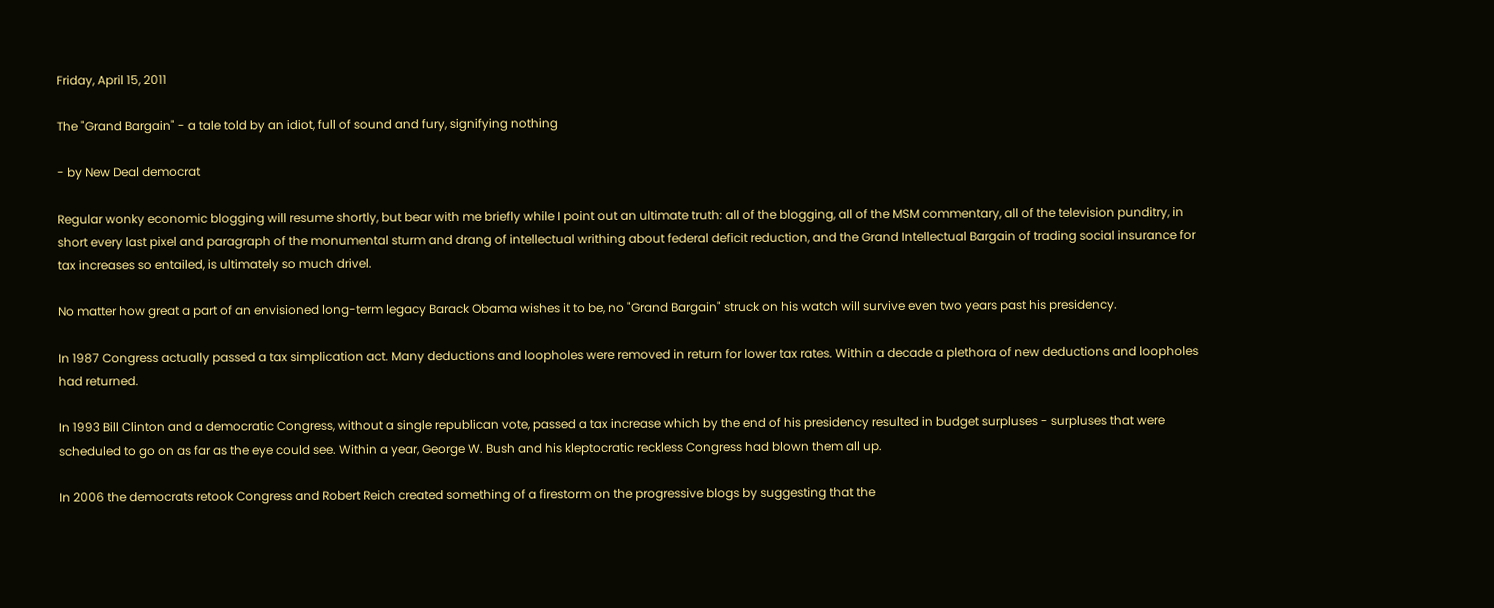Friday, April 15, 2011

The "Grand Bargain" - a tale told by an idiot, full of sound and fury, signifying nothing

- by New Deal democrat

Regular wonky economic blogging will resume shortly, but bear with me briefly while I point out an ultimate truth: all of the blogging, all of the MSM commentary, all of the television punditry, in short every last pixel and paragraph of the monumental sturm and drang of intellectual writhing about federal deficit reduction, and the Grand Intellectual Bargain of trading social insurance for tax increases so entailed, is ultimately so much drivel.

No matter how great a part of an envisioned long-term legacy Barack Obama wishes it to be, no "Grand Bargain" struck on his watch will survive even two years past his presidency.

In 1987 Congress actually passed a tax simplication act. Many deductions and loopholes were removed in return for lower tax rates. Within a decade a plethora of new deductions and loopholes had returned.

In 1993 Bill Clinton and a democratic Congress, without a single republican vote, passed a tax increase which by the end of his presidency resulted in budget surpluses - surpluses that were scheduled to go on as far as the eye could see. Within a year, George W. Bush and his kleptocratic reckless Congress had blown them all up.

In 2006 the democrats retook Congress and Robert Reich created something of a firestorm on the progressive blogs by suggesting that the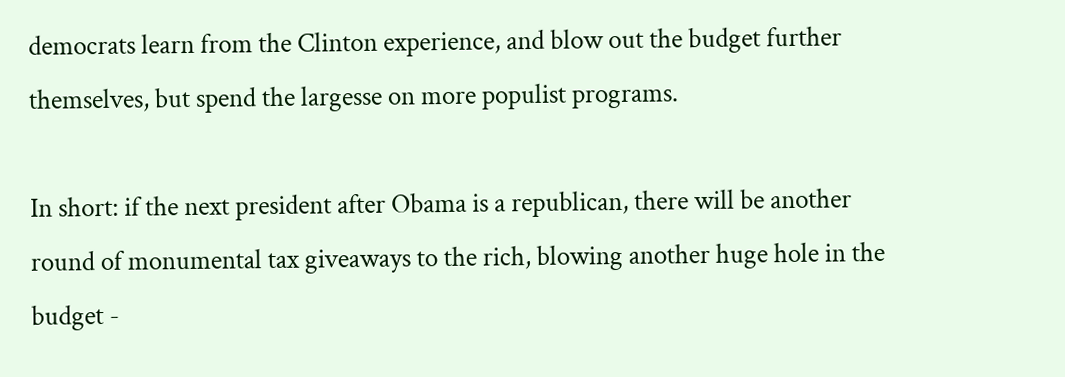democrats learn from the Clinton experience, and blow out the budget further themselves, but spend the largesse on more populist programs.

In short: if the next president after Obama is a republican, there will be another round of monumental tax giveaways to the rich, blowing another huge hole in the budget -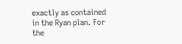exactly as contained in the Ryan plan. For the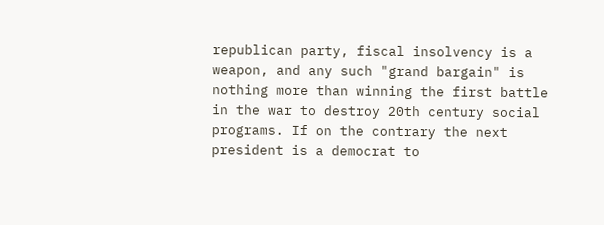republican party, fiscal insolvency is a weapon, and any such "grand bargain" is nothing more than winning the first battle in the war to destroy 20th century social programs. If on the contrary the next president is a democrat to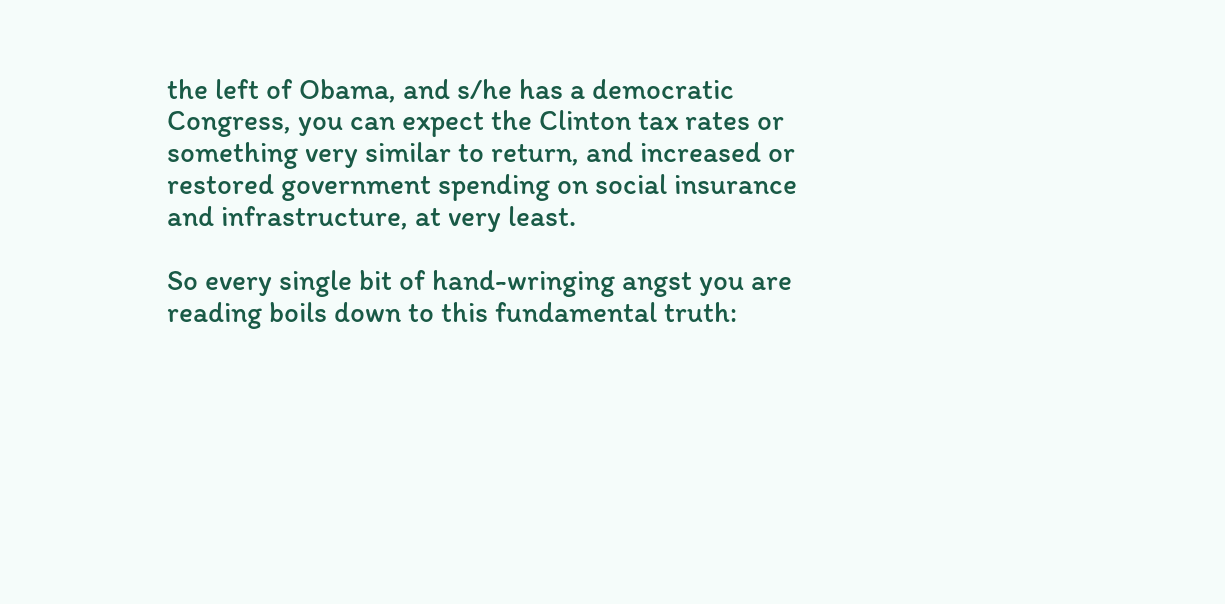the left of Obama, and s/he has a democratic Congress, you can expect the Clinton tax rates or something very similar to return, and increased or restored government spending on social insurance and infrastructure, at very least.

So every single bit of hand-wringing angst you are reading boils down to this fundamental truth: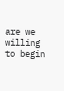are we willing to begin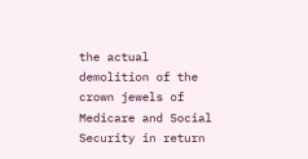the actual demolition of the crown jewels of Medicare and Social Security in return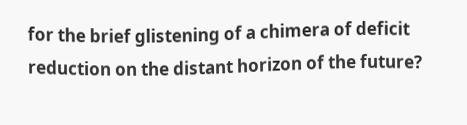for the brief glistening of a chimera of deficit reduction on the distant horizon of the future?